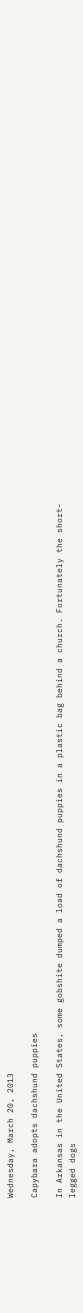Wednesday, March 20, 2013

Capybara adopts dachshund puppies

In Arkansas in the United States, some gobshite dumped a load of dachshund puppies in a plastic bag behind a church. Fortunately the short-legged dogs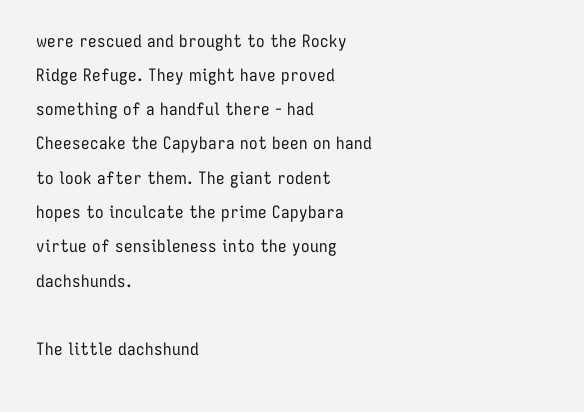were rescued and brought to the Rocky Ridge Refuge. They might have proved something of a handful there - had Cheesecake the Capybara not been on hand to look after them. The giant rodent hopes to inculcate the prime Capybara virtue of sensibleness into the young dachshunds.

The little dachshund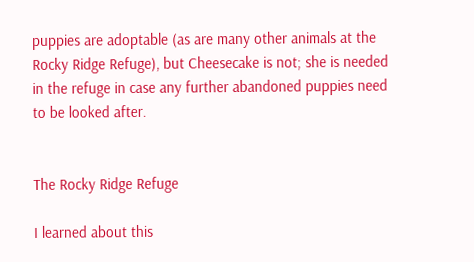puppies are adoptable (as are many other animals at the Rocky Ridge Refuge), but Cheesecake is not; she is needed in the refuge in case any further abandoned puppies need to be looked after.


The Rocky Ridge Refuge

I learned about this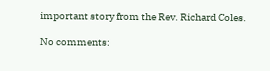important story from the Rev. Richard Coles.

No comments: